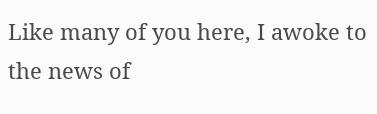Like many of you here, I awoke to the news of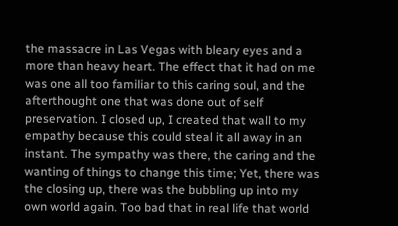the massacre in Las Vegas with bleary eyes and a more than heavy heart. The effect that it had on me was one all too familiar to this caring soul, and the afterthought one that was done out of self preservation. I closed up, I created that wall to my empathy because this could steal it all away in an instant. The sympathy was there, the caring and the wanting of things to change this time; Yet, there was the closing up, there was the bubbling up into my own world again. Too bad that in real life that world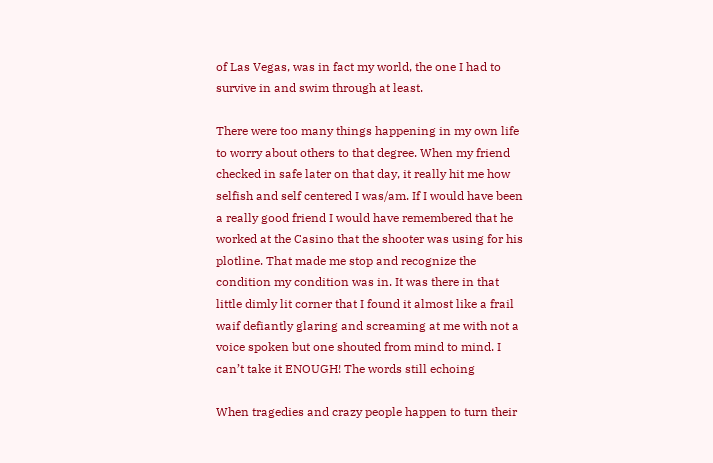of Las Vegas, was in fact my world, the one I had to survive in and swim through at least.

There were too many things happening in my own life to worry about others to that degree. When my friend checked in safe later on that day, it really hit me how selfish and self centered I was/am. If I would have been a really good friend I would have remembered that he worked at the Casino that the shooter was using for his plotline. That made me stop and recognize the condition my condition was in. It was there in that little dimly lit corner that I found it almost like a frail waif defiantly glaring and screaming at me with not a voice spoken but one shouted from mind to mind. I can’t take it ENOUGH! The words still echoing

When tragedies and crazy people happen to turn their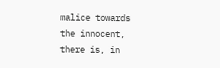malice towards the innocent, there is, in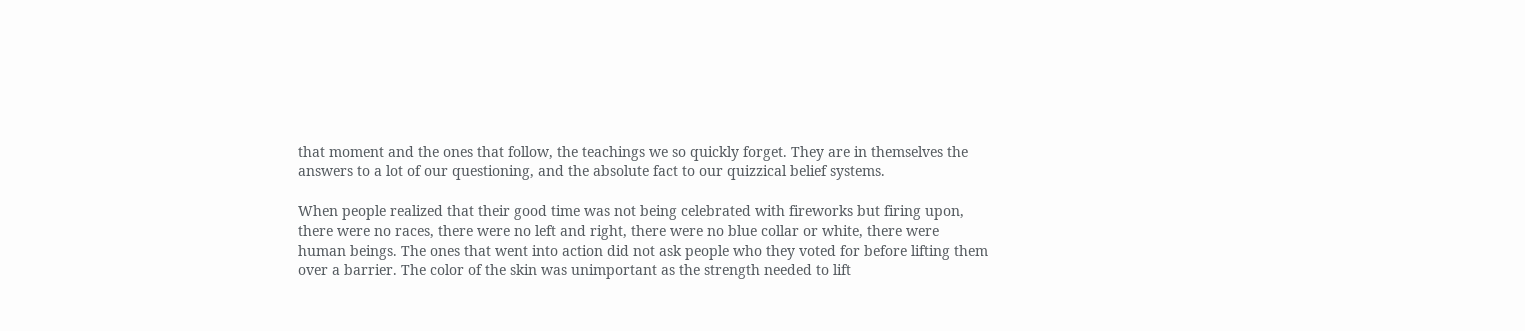that moment and the ones that follow, the teachings we so quickly forget. They are in themselves the answers to a lot of our questioning, and the absolute fact to our quizzical belief systems.

When people realized that their good time was not being celebrated with fireworks but firing upon, there were no races, there were no left and right, there were no blue collar or white, there were human beings. The ones that went into action did not ask people who they voted for before lifting them over a barrier. The color of the skin was unimportant as the strength needed to lift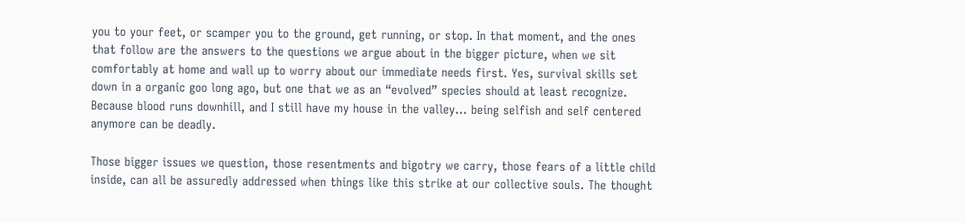you to your feet, or scamper you to the ground, get running, or stop. In that moment, and the ones that follow are the answers to the questions we argue about in the bigger picture, when we sit comfortably at home and wall up to worry about our immediate needs first. Yes, survival skills set down in a organic goo long ago, but one that we as an “evolved” species should at least recognize. Because blood runs downhill, and I still have my house in the valley… being selfish and self centered anymore can be deadly.

Those bigger issues we question, those resentments and bigotry we carry, those fears of a little child inside, can all be assuredly addressed when things like this strike at our collective souls. The thought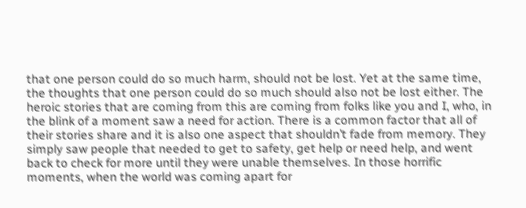that one person could do so much harm, should not be lost. Yet at the same time, the thoughts that one person could do so much should also not be lost either. The heroic stories that are coming from this are coming from folks like you and I, who, in the blink of a moment saw a need for action. There is a common factor that all of their stories share and it is also one aspect that shouldn’t fade from memory. They simply saw people that needed to get to safety, get help or need help, and went back to check for more until they were unable themselves. In those horrific moments, when the world was coming apart for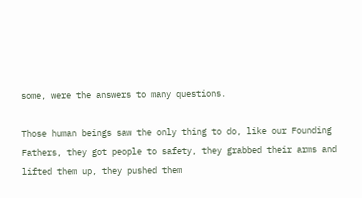some, were the answers to many questions.

Those human beings saw the only thing to do, like our Founding Fathers, they got people to safety, they grabbed their arms and lifted them up, they pushed them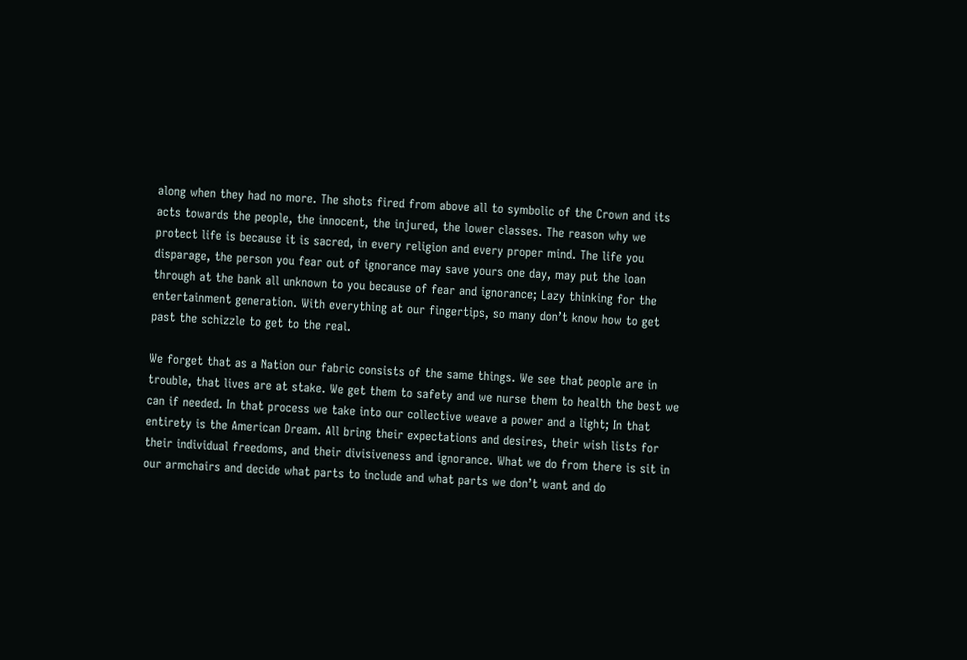along when they had no more. The shots fired from above all to symbolic of the Crown and its acts towards the people, the innocent, the injured, the lower classes. The reason why we protect life is because it is sacred, in every religion and every proper mind. The life you disparage, the person you fear out of ignorance may save yours one day, may put the loan through at the bank all unknown to you because of fear and ignorance; Lazy thinking for the entertainment generation. With everything at our fingertips, so many don’t know how to get past the schizzle to get to the real.

We forget that as a Nation our fabric consists of the same things. We see that people are in trouble, that lives are at stake. We get them to safety and we nurse them to health the best we can if needed. In that process we take into our collective weave a power and a light; In that entirety is the American Dream. All bring their expectations and desires, their wish lists for their individual freedoms, and their divisiveness and ignorance. What we do from there is sit in our armchairs and decide what parts to include and what parts we don’t want and do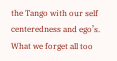the Tango with our self centeredness and ego’s. What we forget all too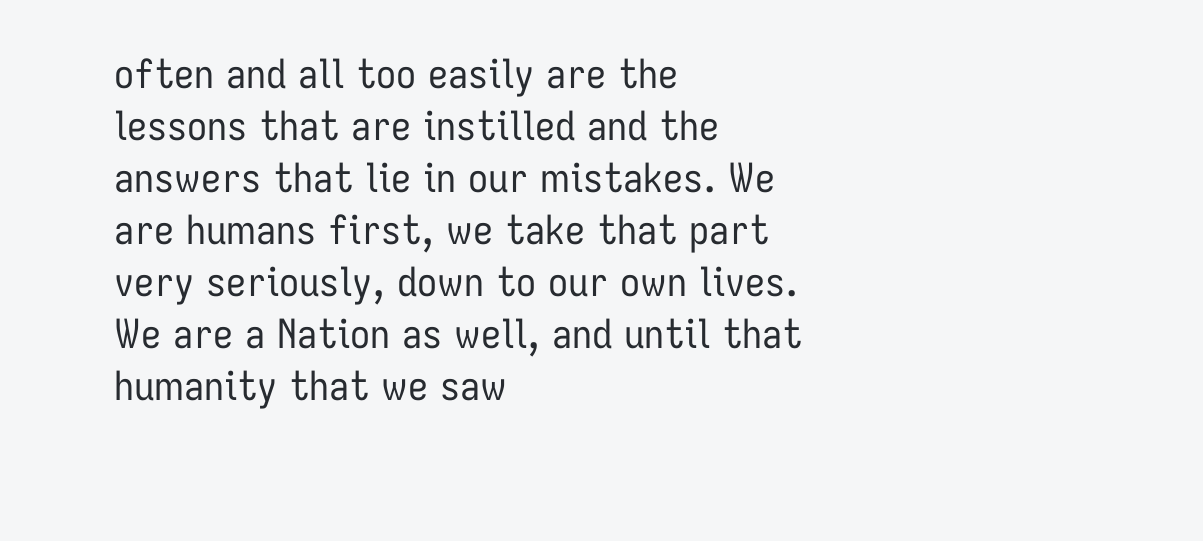often and all too easily are the lessons that are instilled and the answers that lie in our mistakes. We are humans first, we take that part very seriously, down to our own lives. We are a Nation as well, and until that humanity that we saw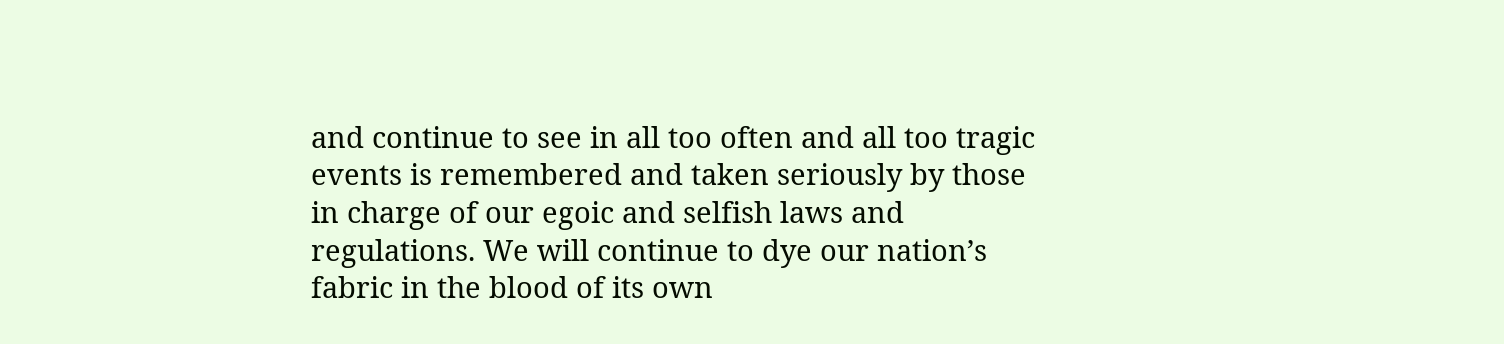and continue to see in all too often and all too tragic events is remembered and taken seriously by those in charge of our egoic and selfish laws and regulations. We will continue to dye our nation’s fabric in the blood of its own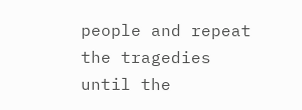people and repeat the tragedies until the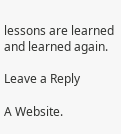lessons are learned and learned again.

Leave a Reply

A Website.